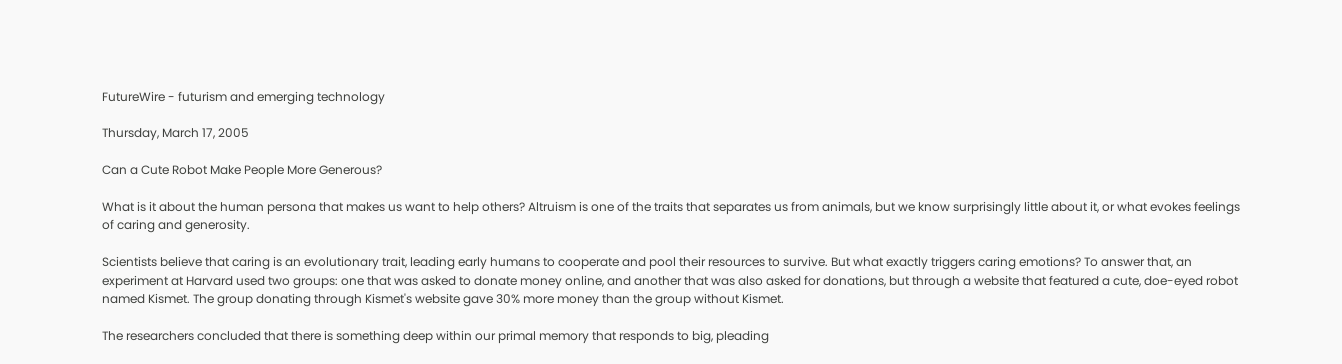FutureWire - futurism and emerging technology

Thursday, March 17, 2005

Can a Cute Robot Make People More Generous?

What is it about the human persona that makes us want to help others? Altruism is one of the traits that separates us from animals, but we know surprisingly little about it, or what evokes feelings of caring and generosity.

Scientists believe that caring is an evolutionary trait, leading early humans to cooperate and pool their resources to survive. But what exactly triggers caring emotions? To answer that, an experiment at Harvard used two groups: one that was asked to donate money online, and another that was also asked for donations, but through a website that featured a cute, doe-eyed robot named Kismet. The group donating through Kismet's website gave 30% more money than the group without Kismet.

The researchers concluded that there is something deep within our primal memory that responds to big, pleading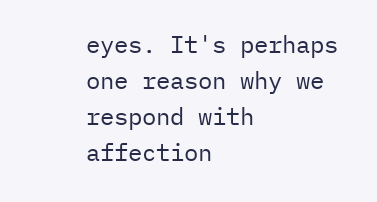eyes. It's perhaps one reason why we respond with affection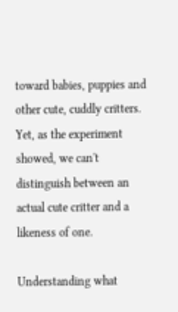toward babies, puppies and other cute, cuddly critters. Yet, as the experiment showed, we can't distinguish between an actual cute critter and a likeness of one.

Understanding what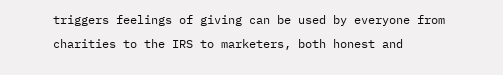triggers feelings of giving can be used by everyone from charities to the IRS to marketers, both honest and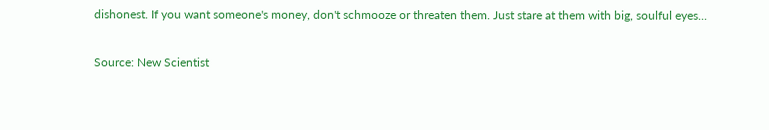dishonest. If you want someone's money, don't schmooze or threaten them. Just stare at them with big, soulful eyes...

Source: New Scientist